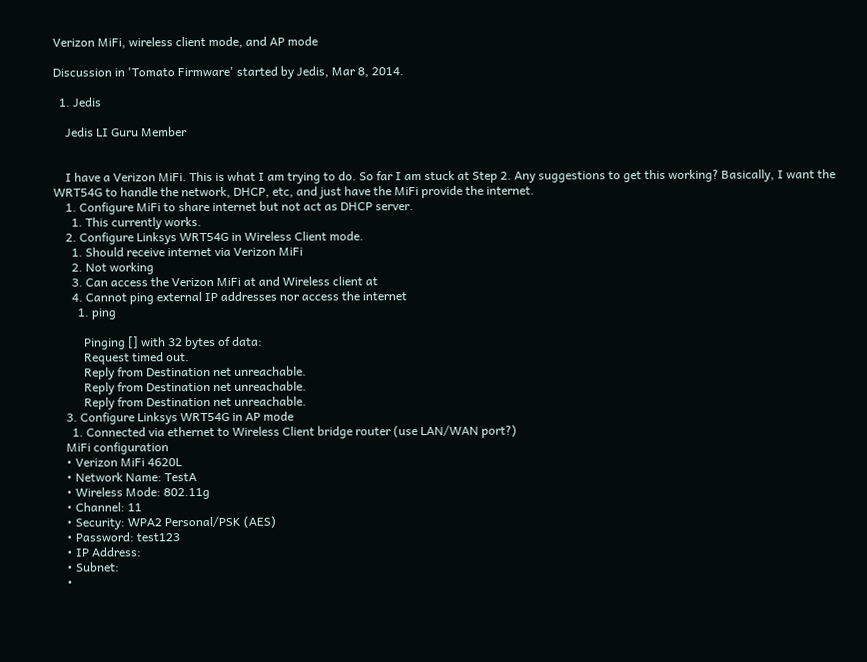Verizon MiFi, wireless client mode, and AP mode

Discussion in 'Tomato Firmware' started by Jedis, Mar 8, 2014.

  1. Jedis

    Jedis LI Guru Member


    I have a Verizon MiFi. This is what I am trying to do. So far I am stuck at Step 2. Any suggestions to get this working? Basically, I want the WRT54G to handle the network, DHCP, etc, and just have the MiFi provide the internet.
    1. Configure MiFi to share internet but not act as DHCP server.
      1. This currently works.
    2. Configure Linksys WRT54G in Wireless Client mode.
      1. Should receive internet via Verizon MiFi
      2. Not working
      3. Can access the Verizon MiFi at and Wireless client at
      4. Cannot ping external IP addresses nor access the internet
        1. ping

          Pinging [] with 32 bytes of data:
          Request timed out.
          Reply from Destination net unreachable.
          Reply from Destination net unreachable.
          Reply from Destination net unreachable.
    3. Configure Linksys WRT54G in AP mode
      1. Connected via ethernet to Wireless Client bridge router (use LAN/WAN port?)
    MiFi configuration
    • Verizon MiFi 4620L
    • Network Name: TestA
    • Wireless Mode: 802.11g
    • Channel: 11
    • Security: WPA2 Personal/PSK (AES)
    • Password: test123
    • IP Address:
    • Subnet:
    •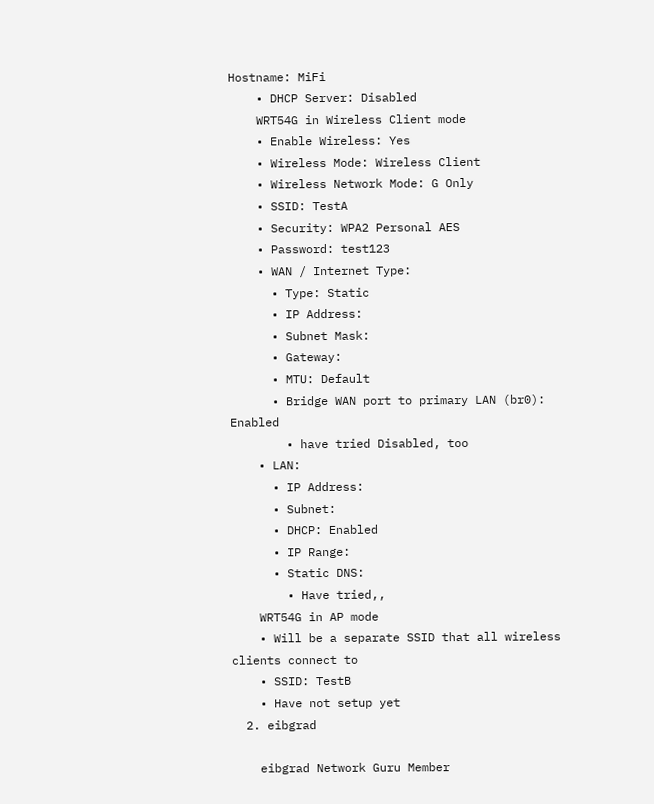Hostname: MiFi
    • DHCP Server: Disabled
    WRT54G in Wireless Client mode
    • Enable Wireless: Yes
    • Wireless Mode: Wireless Client
    • Wireless Network Mode: G Only
    • SSID: TestA
    • Security: WPA2 Personal AES
    • Password: test123
    • WAN / Internet Type:
      • Type: Static
      • IP Address:
      • Subnet Mask:
      • Gateway:
      • MTU: Default
      • Bridge WAN port to primary LAN (br0): Enabled
        • have tried Disabled, too
    • LAN:
      • IP Address:
      • Subnet:
      • DHCP: Enabled
      • IP Range:
      • Static DNS:
        • Have tried,,
    WRT54G in AP mode
    • Will be a separate SSID that all wireless clients connect to
    • SSID: TestB
    • Have not setup yet
  2. eibgrad

    eibgrad Network Guru Member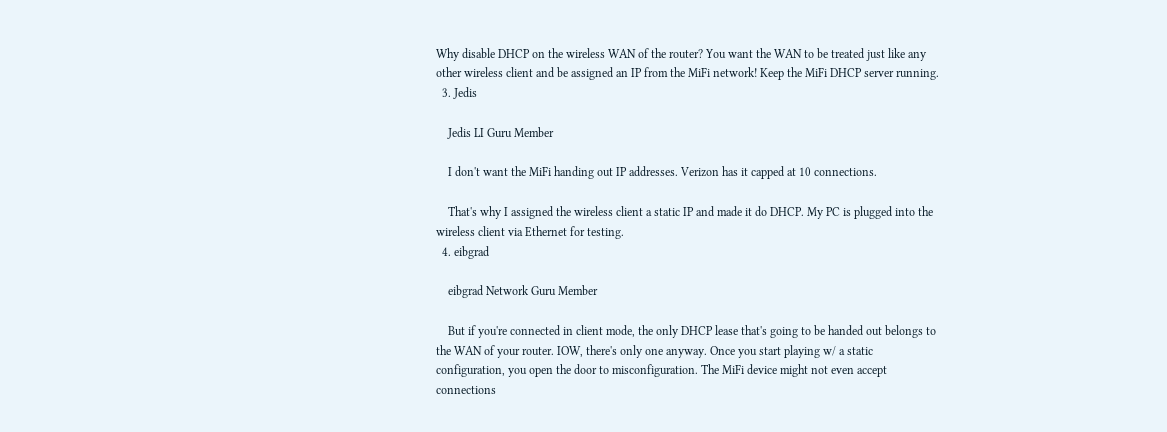Why disable DHCP on the wireless WAN of the router? You want the WAN to be treated just like any other wireless client and be assigned an IP from the MiFi network! Keep the MiFi DHCP server running.
  3. Jedis

    Jedis LI Guru Member

    I don't want the MiFi handing out IP addresses. Verizon has it capped at 10 connections.

    That's why I assigned the wireless client a static IP and made it do DHCP. My PC is plugged into the wireless client via Ethernet for testing.
  4. eibgrad

    eibgrad Network Guru Member

    But if you're connected in client mode, the only DHCP lease that's going to be handed out belongs to the WAN of your router. IOW, there's only one anyway. Once you start playing w/ a static configuration, you open the door to misconfiguration. The MiFi device might not even accept connections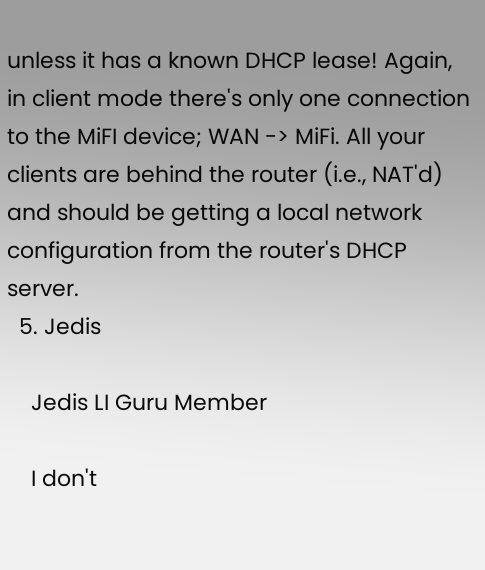unless it has a known DHCP lease! Again, in client mode there's only one connection to the MiFI device; WAN -> MiFi. All your clients are behind the router (i.e., NAT'd) and should be getting a local network configuration from the router's DHCP server.
  5. Jedis

    Jedis LI Guru Member

    I don't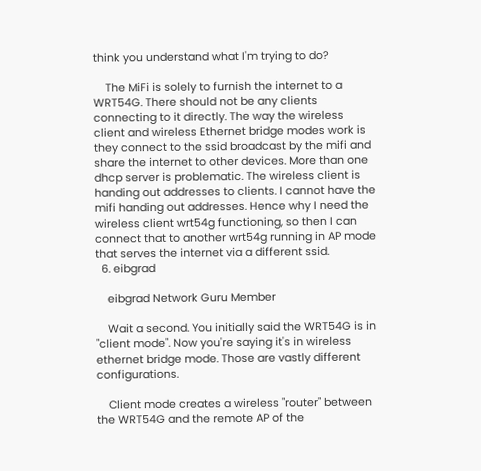think you understand what I'm trying to do?

    The MiFi is solely to furnish the internet to a WRT54G. There should not be any clients connecting to it directly. The way the wireless client and wireless Ethernet bridge modes work is they connect to the ssid broadcast by the mifi and share the internet to other devices. More than one dhcp server is problematic. The wireless client is handing out addresses to clients. I cannot have the mifi handing out addresses. Hence why I need the wireless client wrt54g functioning, so then I can connect that to another wrt54g running in AP mode that serves the internet via a different ssid.
  6. eibgrad

    eibgrad Network Guru Member

    Wait a second. You initially said the WRT54G is in "client mode". Now you're saying it's in wireless ethernet bridge mode. Those are vastly different configurations.

    Client mode creates a wireless "router" between the WRT54G and the remote AP of the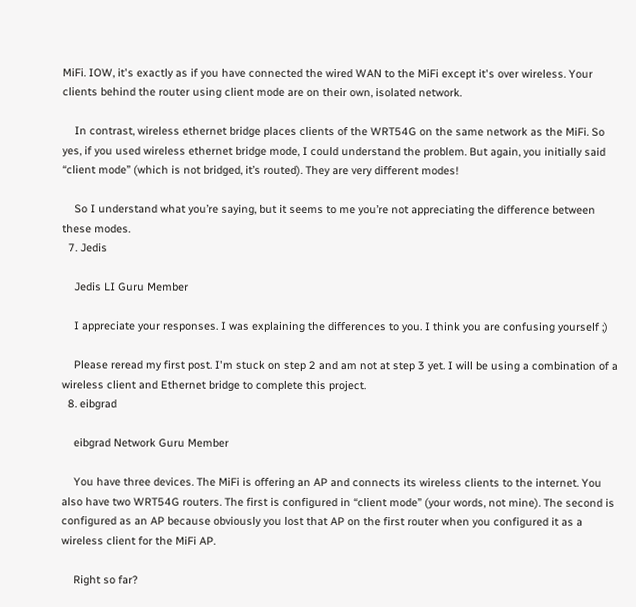MiFi. IOW, it's exactly as if you have connected the wired WAN to the MiFi except it's over wireless. Your clients behind the router using client mode are on their own, isolated network.

    In contrast, wireless ethernet bridge places clients of the WRT54G on the same network as the MiFi. So yes, if you used wireless ethernet bridge mode, I could understand the problem. But again, you initially said “client mode” (which is not bridged, it’s routed). They are very different modes!

    So I understand what you’re saying, but it seems to me you’re not appreciating the difference between these modes.
  7. Jedis

    Jedis LI Guru Member

    I appreciate your responses. I was explaining the differences to you. I think you are confusing yourself ;)

    Please reread my first post. I'm stuck on step 2 and am not at step 3 yet. I will be using a combination of a wireless client and Ethernet bridge to complete this project.
  8. eibgrad

    eibgrad Network Guru Member

    You have three devices. The MiFi is offering an AP and connects its wireless clients to the internet. You also have two WRT54G routers. The first is configured in “client mode” (your words, not mine). The second is configured as an AP because obviously you lost that AP on the first router when you configured it as a wireless client for the MiFi AP.

    Right so far?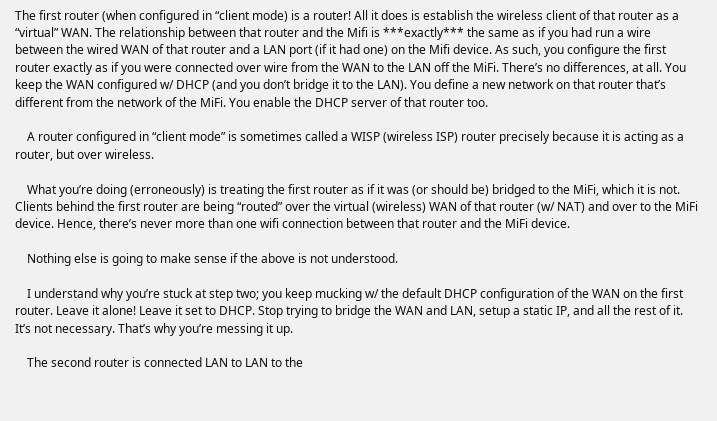The first router (when configured in “client mode) is a router! All it does is establish the wireless client of that router as a “virtual” WAN. The relationship between that router and the Mifi is ***exactly*** the same as if you had run a wire between the wired WAN of that router and a LAN port (if it had one) on the Mifi device. As such, you configure the first router exactly as if you were connected over wire from the WAN to the LAN off the MiFi. There’s no differences, at all. You keep the WAN configured w/ DHCP (and you don’t bridge it to the LAN). You define a new network on that router that’s different from the network of the MiFi. You enable the DHCP server of that router too.

    A router configured in “client mode” is sometimes called a WISP (wireless ISP) router precisely because it is acting as a router, but over wireless.

    What you’re doing (erroneously) is treating the first router as if it was (or should be) bridged to the MiFi, which it is not. Clients behind the first router are being “routed” over the virtual (wireless) WAN of that router (w/ NAT) and over to the MiFi device. Hence, there’s never more than one wifi connection between that router and the MiFi device.

    Nothing else is going to make sense if the above is not understood.

    I understand why you’re stuck at step two; you keep mucking w/ the default DHCP configuration of the WAN on the first router. Leave it alone! Leave it set to DHCP. Stop trying to bridge the WAN and LAN, setup a static IP, and all the rest of it. It’s not necessary. That’s why you’re messing it up.

    The second router is connected LAN to LAN to the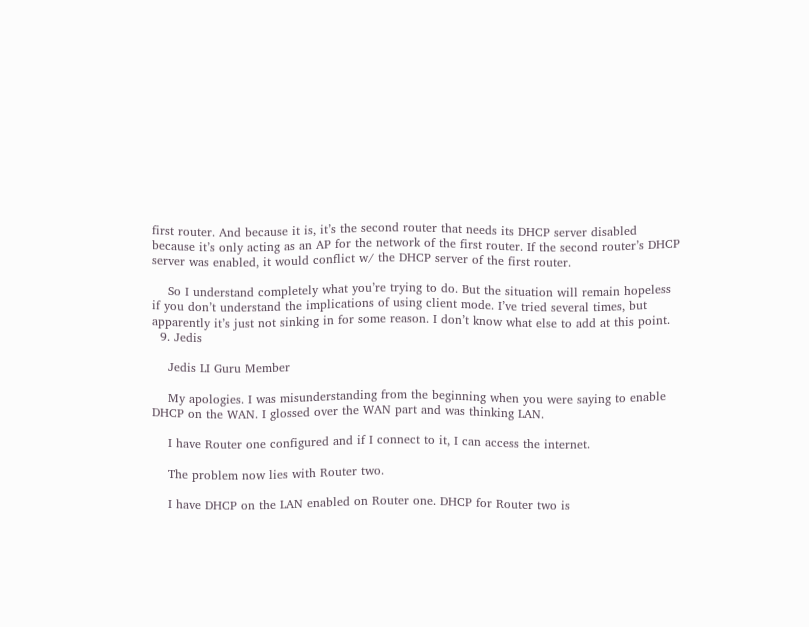first router. And because it is, it’s the second router that needs its DHCP server disabled because it’s only acting as an AP for the network of the first router. If the second router’s DHCP server was enabled, it would conflict w/ the DHCP server of the first router.

    So I understand completely what you’re trying to do. But the situation will remain hopeless if you don’t understand the implications of using client mode. I’ve tried several times, but apparently it’s just not sinking in for some reason. I don’t know what else to add at this point.
  9. Jedis

    Jedis LI Guru Member

    My apologies. I was misunderstanding from the beginning when you were saying to enable DHCP on the WAN. I glossed over the WAN part and was thinking LAN.

    I have Router one configured and if I connect to it, I can access the internet.

    The problem now lies with Router two.

    I have DHCP on the LAN enabled on Router one. DHCP for Router two is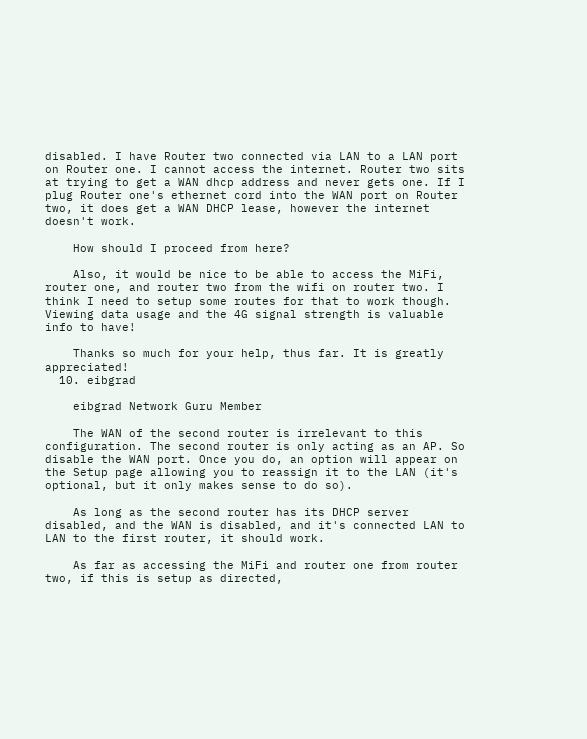disabled. I have Router two connected via LAN to a LAN port on Router one. I cannot access the internet. Router two sits at trying to get a WAN dhcp address and never gets one. If I plug Router one's ethernet cord into the WAN port on Router two, it does get a WAN DHCP lease, however the internet doesn't work.

    How should I proceed from here?

    Also, it would be nice to be able to access the MiFi, router one, and router two from the wifi on router two. I think I need to setup some routes for that to work though. Viewing data usage and the 4G signal strength is valuable info to have!

    Thanks so much for your help, thus far. It is greatly appreciated!
  10. eibgrad

    eibgrad Network Guru Member

    The WAN of the second router is irrelevant to this configuration. The second router is only acting as an AP. So disable the WAN port. Once you do, an option will appear on the Setup page allowing you to reassign it to the LAN (it's optional, but it only makes sense to do so).

    As long as the second router has its DHCP server disabled, and the WAN is disabled, and it's connected LAN to LAN to the first router, it should work.

    As far as accessing the MiFi and router one from router two, if this is setup as directed,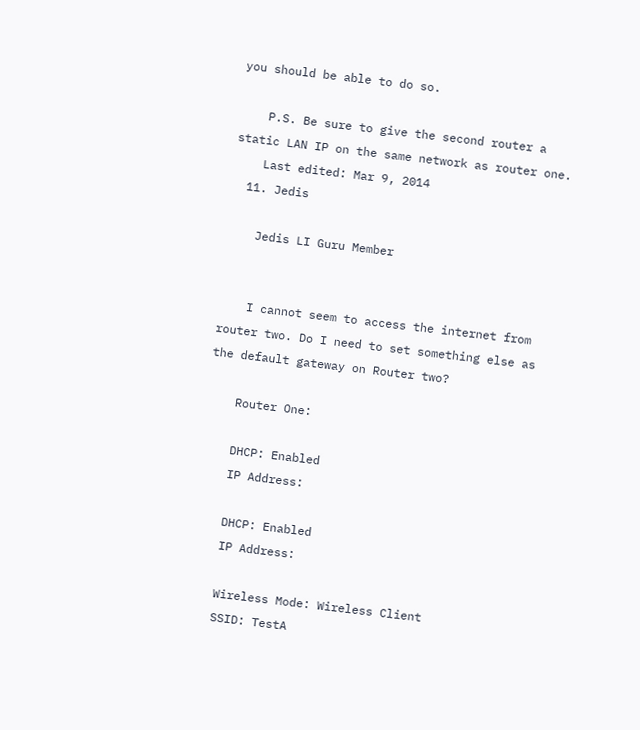you should be able to do so.

    P.S. Be sure to give the second router a static LAN IP on the same network as router one.
    Last edited: Mar 9, 2014
  11. Jedis

    Jedis LI Guru Member


    I cannot seem to access the internet from router two. Do I need to set something else as the default gateway on Router two?

    Router One:

    DHCP: Enabled
    IP Address:

    DHCP: Enabled
    IP Address:

    Wireless Mode: Wireless Client
    SSID: TestA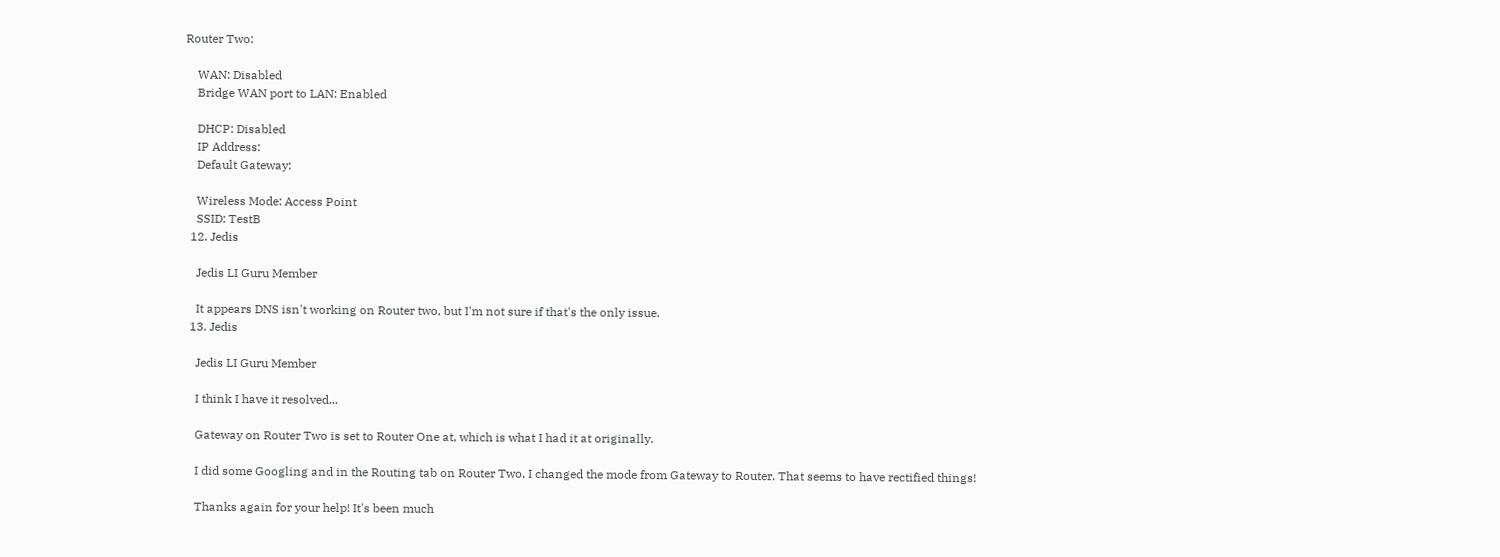Router Two:

    WAN: Disabled
    Bridge WAN port to LAN: Enabled

    DHCP: Disabled
    IP Address:
    Default Gateway:

    Wireless Mode: Access Point
    SSID: TestB
  12. Jedis

    Jedis LI Guru Member

    It appears DNS isn't working on Router two, but I'm not sure if that's the only issue.
  13. Jedis

    Jedis LI Guru Member

    I think I have it resolved...

    Gateway on Router Two is set to Router One at, which is what I had it at originally.

    I did some Googling and in the Routing tab on Router Two, I changed the mode from Gateway to Router. That seems to have rectified things!

    Thanks again for your help! It's been much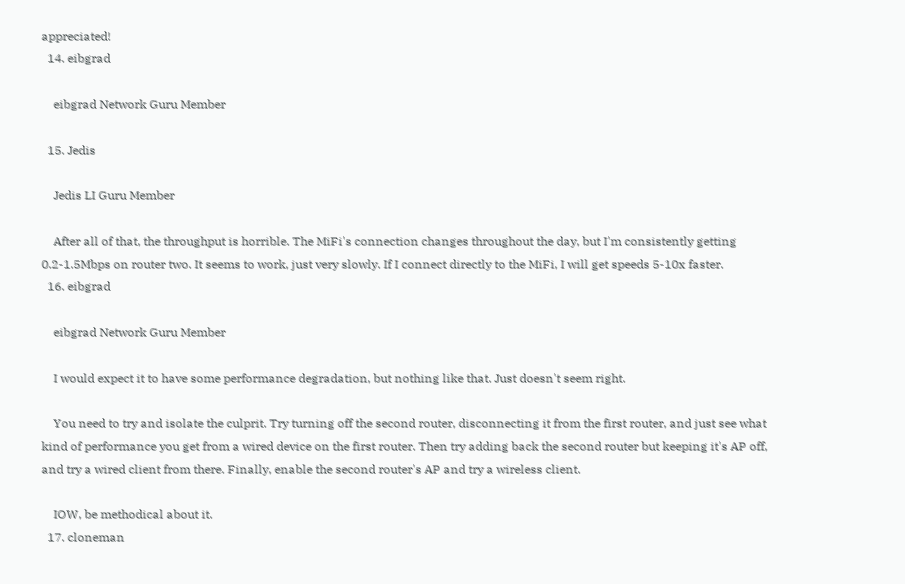appreciated!
  14. eibgrad

    eibgrad Network Guru Member

  15. Jedis

    Jedis LI Guru Member

    After all of that, the throughput is horrible. The MiFi's connection changes throughout the day, but I'm consistently getting 0.2-1.5Mbps on router two. It seems to work, just very slowly. If I connect directly to the MiFi, I will get speeds 5-10x faster.
  16. eibgrad

    eibgrad Network Guru Member

    I would expect it to have some performance degradation, but nothing like that. Just doesn't seem right.

    You need to try and isolate the culprit. Try turning off the second router, disconnecting it from the first router, and just see what kind of performance you get from a wired device on the first router. Then try adding back the second router but keeping it's AP off, and try a wired client from there. Finally, enable the second router's AP and try a wireless client.

    IOW, be methodical about it.
  17. cloneman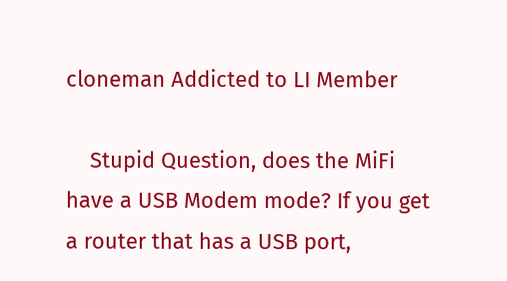cloneman Addicted to LI Member

    Stupid Question, does the MiFi have a USB Modem mode? If you get a router that has a USB port,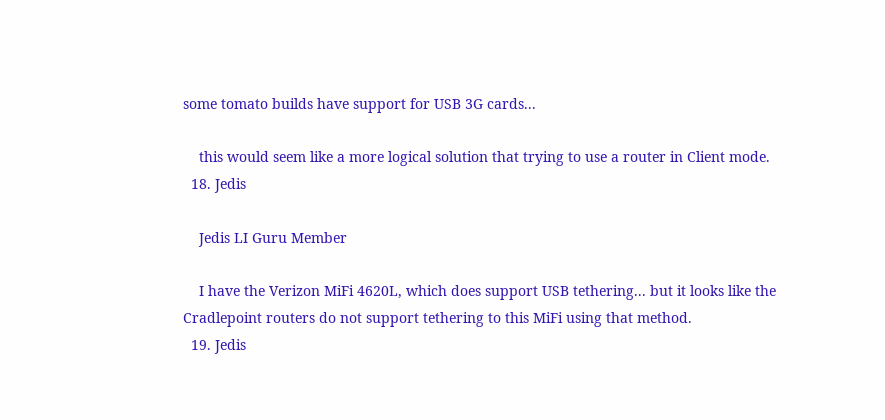some tomato builds have support for USB 3G cards...

    this would seem like a more logical solution that trying to use a router in Client mode.
  18. Jedis

    Jedis LI Guru Member

    I have the Verizon MiFi 4620L, which does support USB tethering... but it looks like the Cradlepoint routers do not support tethering to this MiFi using that method.
  19. Jedis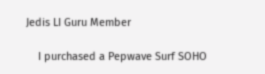Jedis LI Guru Member

    I purchased a Pepwave Surf SOHO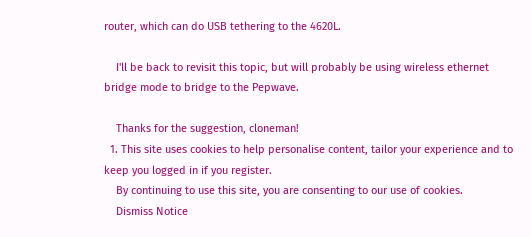router, which can do USB tethering to the 4620L.

    I'll be back to revisit this topic, but will probably be using wireless ethernet bridge mode to bridge to the Pepwave.

    Thanks for the suggestion, cloneman!
  1. This site uses cookies to help personalise content, tailor your experience and to keep you logged in if you register.
    By continuing to use this site, you are consenting to our use of cookies.
    Dismiss Notice